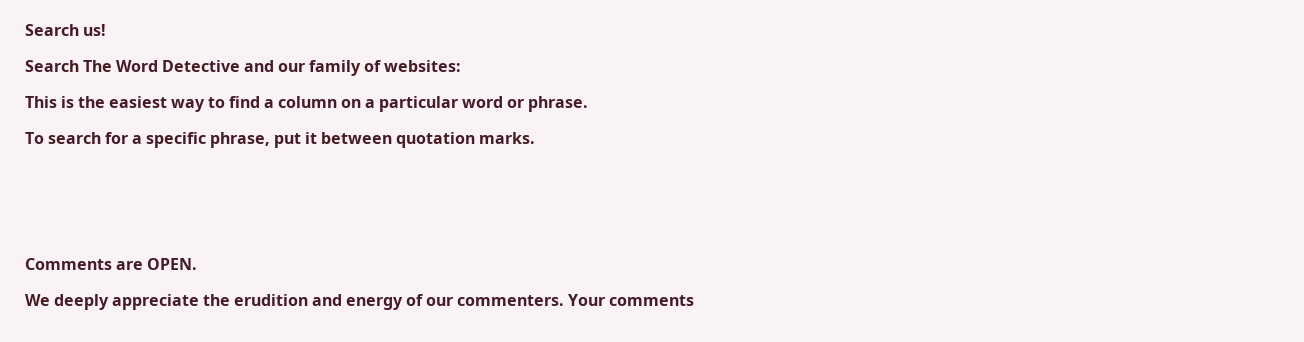Search us!

Search The Word Detective and our family of websites:

This is the easiest way to find a column on a particular word or phrase.

To search for a specific phrase, put it between quotation marks.






Comments are OPEN.

We deeply appreciate the erudition and energy of our commenters. Your comments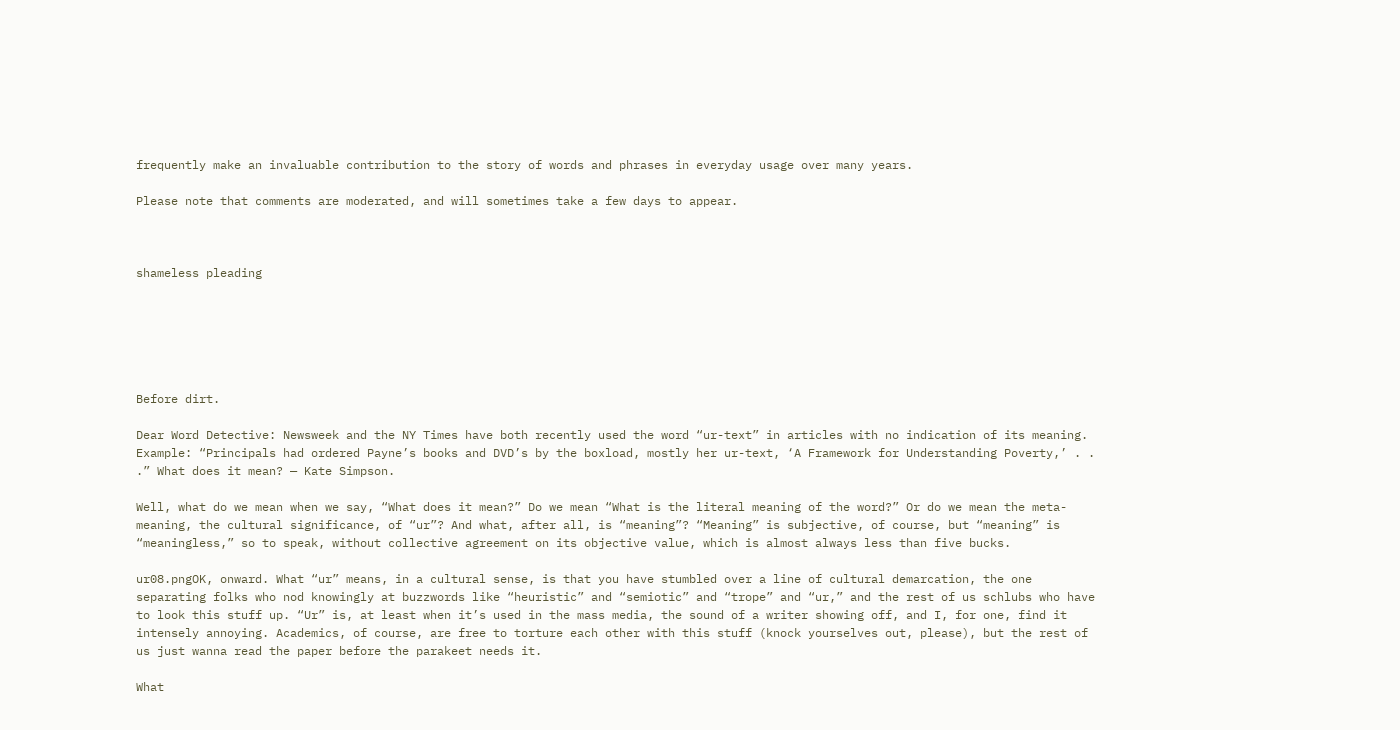frequently make an invaluable contribution to the story of words and phrases in everyday usage over many years.

Please note that comments are moderated, and will sometimes take a few days to appear.



shameless pleading






Before dirt.

Dear Word Detective: Newsweek and the NY Times have both recently used the word “ur-text” in articles with no indication of its meaning. Example: “Principals had ordered Payne’s books and DVD’s by the boxload, mostly her ur-text, ‘A Framework for Understanding Poverty,’ . . .” What does it mean? — Kate Simpson.

Well, what do we mean when we say, “What does it mean?” Do we mean “What is the literal meaning of the word?” Or do we mean the meta-meaning, the cultural significance, of “ur”? And what, after all, is “meaning”? “Meaning” is subjective, of course, but “meaning” is “meaningless,” so to speak, without collective agreement on its objective value, which is almost always less than five bucks.

ur08.pngOK, onward. What “ur” means, in a cultural sense, is that you have stumbled over a line of cultural demarcation, the one separating folks who nod knowingly at buzzwords like “heuristic” and “semiotic” and “trope” and “ur,” and the rest of us schlubs who have to look this stuff up. “Ur” is, at least when it’s used in the mass media, the sound of a writer showing off, and I, for one, find it intensely annoying. Academics, of course, are free to torture each other with this stuff (knock yourselves out, please), but the rest of us just wanna read the paper before the parakeet needs it.

What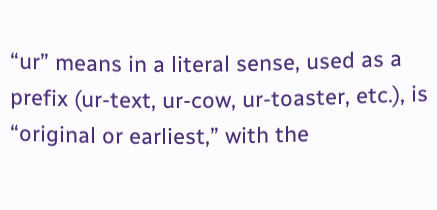“ur” means in a literal sense, used as a prefix (ur-text, ur-cow, ur-toaster, etc.), is “original or earliest,” with the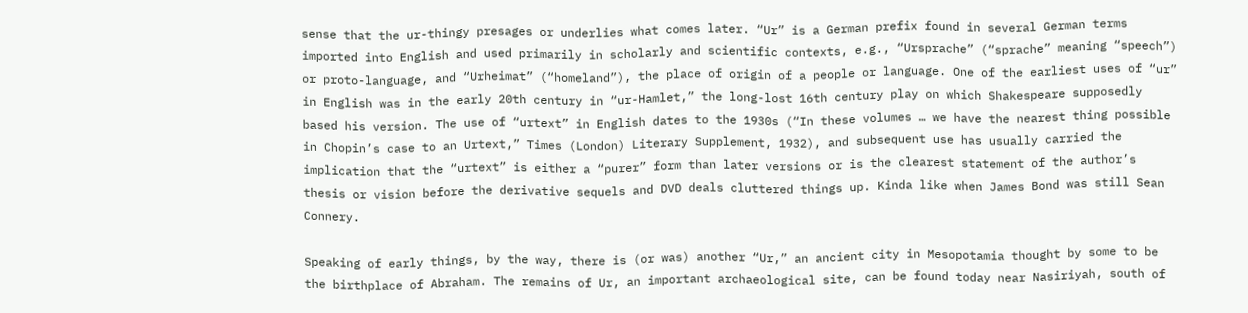sense that the ur-thingy presages or underlies what comes later. “Ur” is a German prefix found in several German terms imported into English and used primarily in scholarly and scientific contexts, e.g., “Ursprache” (“sprache” meaning “speech”) or proto-language, and “Urheimat” (“homeland”), the place of origin of a people or language. One of the earliest uses of “ur” in English was in the early 20th century in “ur-Hamlet,” the long-lost 16th century play on which Shakespeare supposedly based his version. The use of “urtext” in English dates to the 1930s (“In these volumes … we have the nearest thing possible in Chopin’s case to an Urtext,” Times (London) Literary Supplement, 1932), and subsequent use has usually carried the implication that the “urtext” is either a “purer” form than later versions or is the clearest statement of the author’s thesis or vision before the derivative sequels and DVD deals cluttered things up. Kinda like when James Bond was still Sean Connery.

Speaking of early things, by the way, there is (or was) another “Ur,” an ancient city in Mesopotamia thought by some to be the birthplace of Abraham. The remains of Ur, an important archaeological site, can be found today near Nasiriyah, south of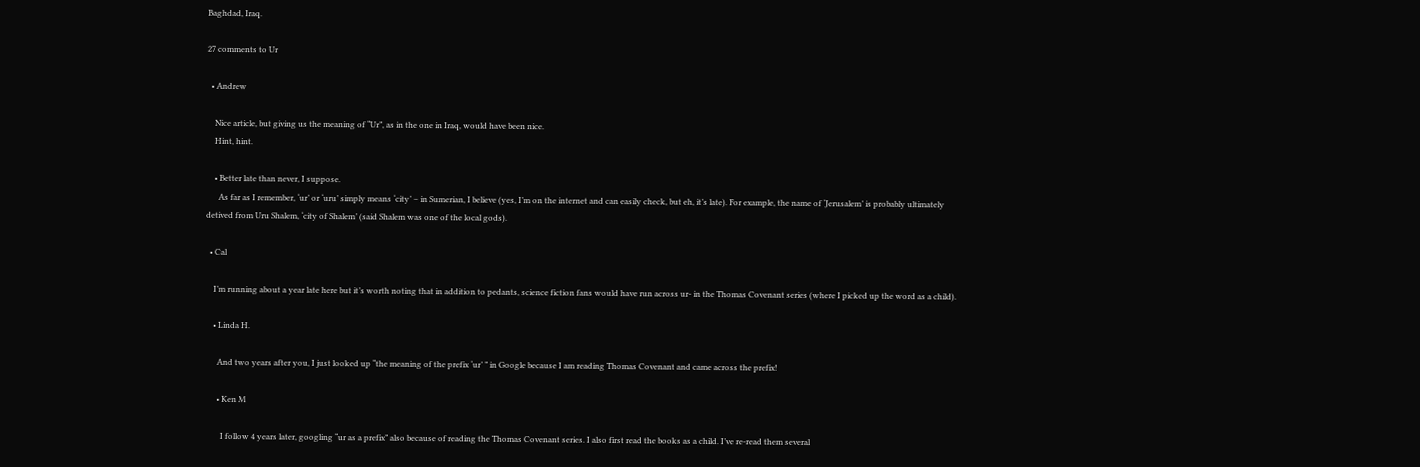Baghdad, Iraq.

27 comments to Ur

  • Andrew

    Nice article, but giving us the meaning of “Ur”, as in the one in Iraq, would have been nice.
    Hint, hint.

    • Better late than never, I suppose.
      As far as I remember, ‘ur’ or ‘uru’ simply means ‘city’ – in Sumerian, I believe (yes, I’m on the internet and can easily check, but eh, it’s late). For example, the name of ‘Jerusalem’ is probably ultimately detived from Uru Shalem, ‘city of Shalem’ (said Shalem was one of the local gods).

  • Cal

    I’m running about a year late here but it’s worth noting that in addition to pedants, science fiction fans would have run across ur- in the Thomas Covenant series (where I picked up the word as a child).

    • Linda H.

      And two years after you, I just looked up “the meaning of the prefix ‘ur’ ” in Google because I am reading Thomas Covenant and came across the prefix!

      • Ken M

        I follow 4 years later, googling “ur as a prefix” also because of reading the Thomas Covenant series. I also first read the books as a child. I’ve re-read them several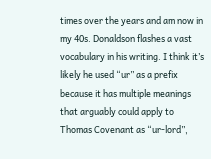times over the years and am now in my 40s. Donaldson flashes a vast vocabulary in his writing. I think it’s likely he used “ur” as a prefix because it has multiple meanings that arguably could apply to Thomas Covenant as “ur-lord”,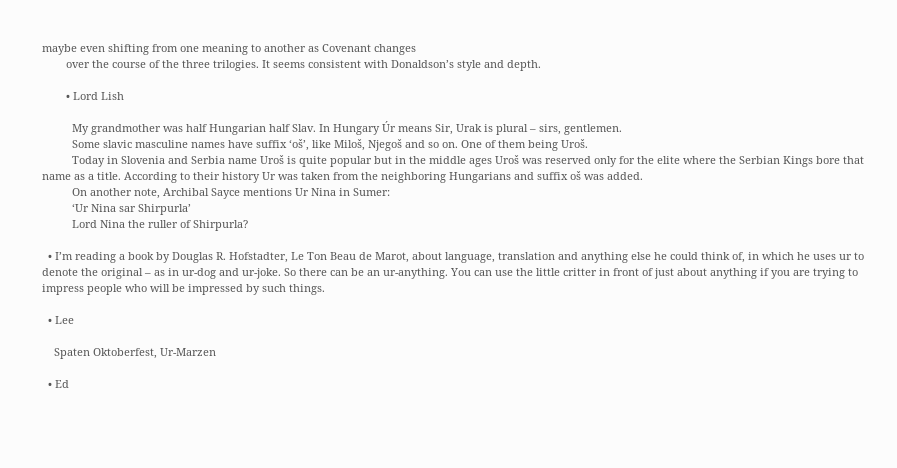maybe even shifting from one meaning to another as Covenant changes
        over the course of the three trilogies. It seems consistent with Donaldson’s style and depth.

        • Lord Lish

          My grandmother was half Hungarian half Slav. In Hungary Úr means Sir, Urak is plural – sirs, gentlemen.
          Some slavic masculine names have suffix ‘oš’, like Miloš, Njegoš and so on. One of them being Uroš.
          Today in Slovenia and Serbia name Uroš is quite popular but in the middle ages Uroš was reserved only for the elite where the Serbian Kings bore that name as a title. According to their history Ur was taken from the neighboring Hungarians and suffix oš was added.
          On another note, Archibal Sayce mentions Ur Nina in Sumer:
          ‘Ur Nina sar Shirpurla’
          Lord Nina the ruller of Shirpurla?

  • I’m reading a book by Douglas R. Hofstadter, Le Ton Beau de Marot, about language, translation and anything else he could think of, in which he uses ur to denote the original – as in ur-dog and ur-joke. So there can be an ur-anything. You can use the little critter in front of just about anything if you are trying to impress people who will be impressed by such things.

  • Lee

    Spaten Oktoberfest, Ur-Marzen

  • Ed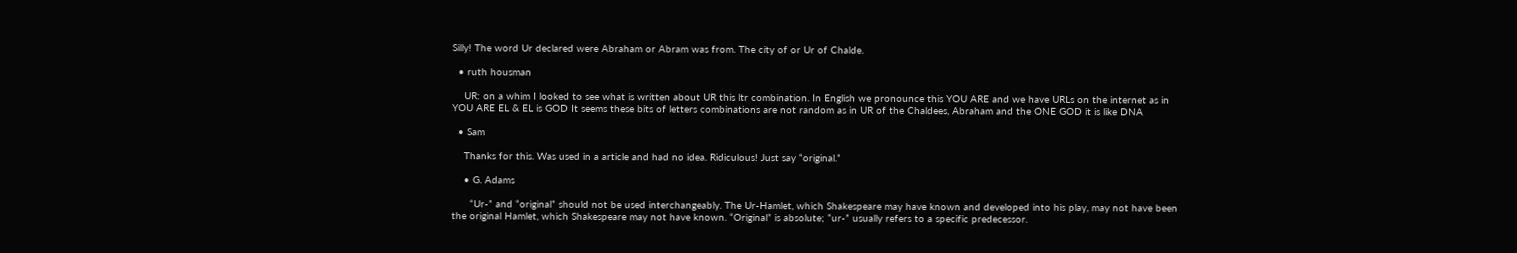Silly! The word Ur declared were Abraham or Abram was from. The city of or Ur of Chalde.

  • ruth housman

    UR: on a whim I looked to see what is written about UR this ltr combination. In English we pronounce this YOU ARE and we have URLs on the internet as in YOU ARE EL & EL is GOD It seems these bits of letters combinations are not random as in UR of the Chaldees, Abraham and the ONE GOD it is like DNA

  • Sam

    Thanks for this. Was used in a article and had no idea. Ridiculous! Just say “original.”

    • G. Adams

      “Ur-” and “original” should not be used interchangeably. The Ur-Hamlet, which Shakespeare may have known and developed into his play, may not have been the original Hamlet, which Shakespeare may not have known. “Original” is absolute; “ur-” usually refers to a specific predecessor.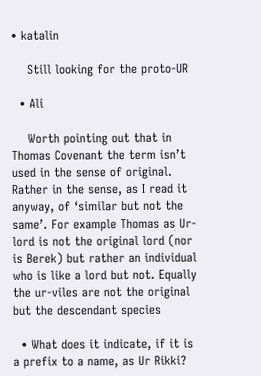• katalin

    Still looking for the proto-UR

  • Ali

    Worth pointing out that in Thomas Covenant the term isn’t used in the sense of original. Rather in the sense, as I read it anyway, of ‘similar but not the same’. For example Thomas as Ur-lord is not the original lord (nor is Berek) but rather an individual who is like a lord but not. Equally the ur-viles are not the original but the descendant species

  • What does it indicate, if it is a prefix to a name, as Ur Rikki?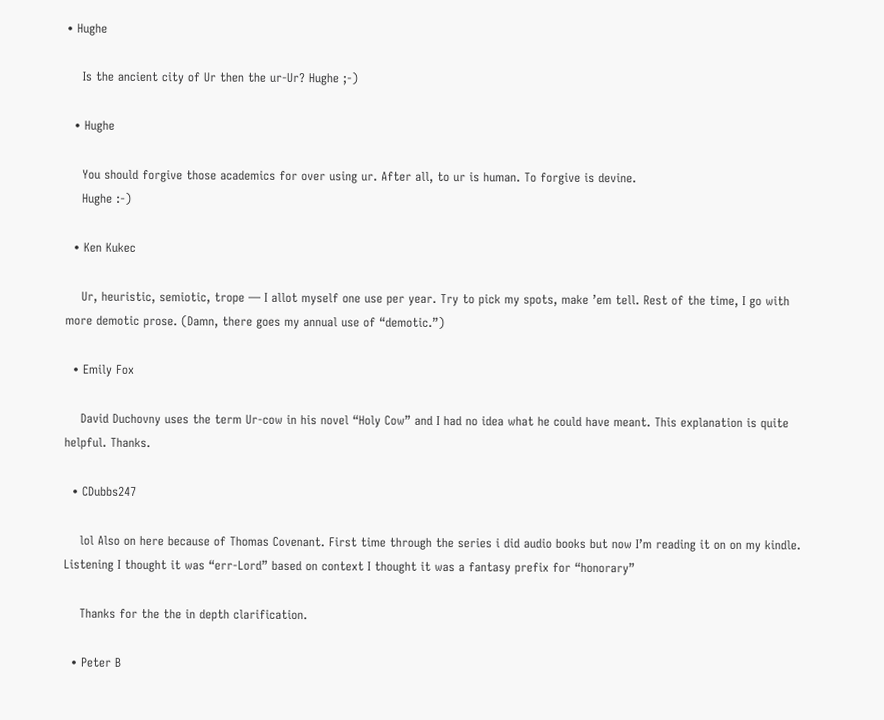• Hughe

    Is the ancient city of Ur then the ur-Ur? Hughe ;-)

  • Hughe

    You should forgive those academics for over using ur. After all, to ur is human. To forgive is devine.
    Hughe :-)

  • Ken Kukec

    Ur, heuristic, semiotic, trope — I allot myself one use per year. Try to pick my spots, make ’em tell. Rest of the time, I go with more demotic prose. (Damn, there goes my annual use of “demotic.”)

  • Emily Fox

    David Duchovny uses the term Ur-cow in his novel “Holy Cow” and I had no idea what he could have meant. This explanation is quite helpful. Thanks.

  • CDubbs247

    lol Also on here because of Thomas Covenant. First time through the series i did audio books but now I’m reading it on on my kindle. Listening I thought it was “err-Lord” based on context I thought it was a fantasy prefix for “honorary”

    Thanks for the the in depth clarification.

  • Peter B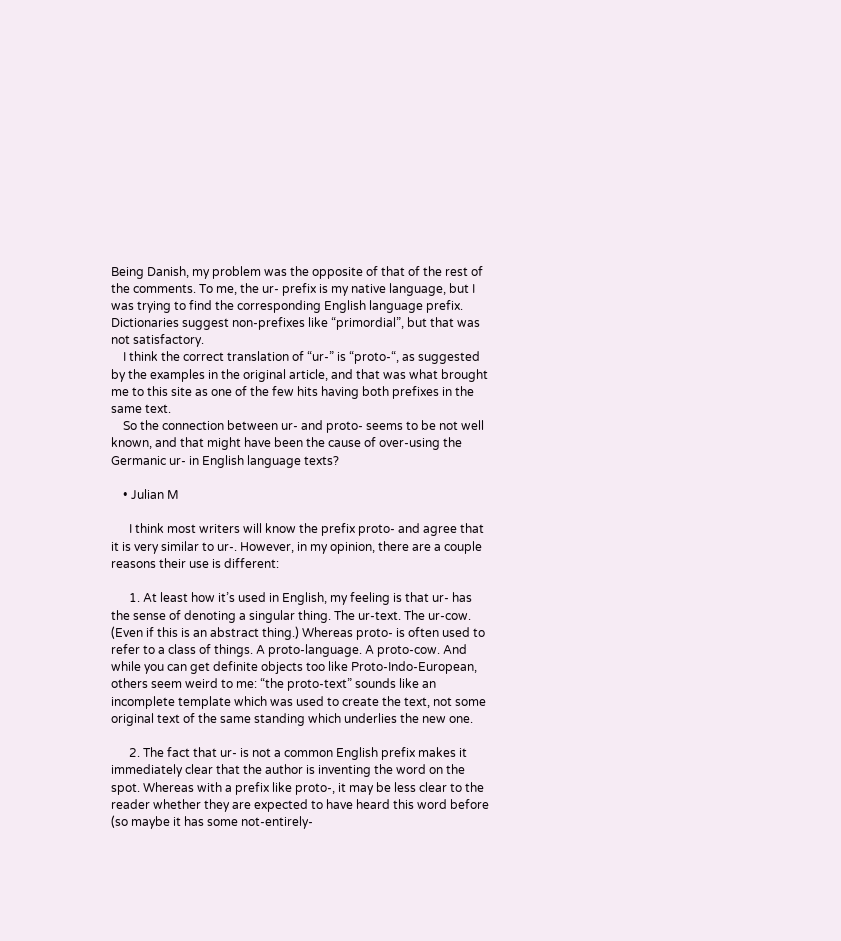Being Danish, my problem was the opposite of that of the rest of the comments. To me, the ur- prefix is my native language, but I was trying to find the corresponding English language prefix. Dictionaries suggest non-prefixes like “primordial”, but that was not satisfactory.
    I think the correct translation of “ur-” is “proto-“, as suggested by the examples in the original article, and that was what brought me to this site as one of the few hits having both prefixes in the same text.
    So the connection between ur- and proto- seems to be not well known, and that might have been the cause of over-using the Germanic ur- in English language texts?

    • Julian M

      I think most writers will know the prefix proto- and agree that it is very similar to ur-. However, in my opinion, there are a couple reasons their use is different:

      1. At least how it’s used in English, my feeling is that ur- has the sense of denoting a singular thing. The ur-text. The ur-cow. (Even if this is an abstract thing.) Whereas proto- is often used to refer to a class of things. A proto-language. A proto-cow. And while you can get definite objects too like Proto-Indo-European, others seem weird to me: “the proto-text” sounds like an incomplete template which was used to create the text, not some original text of the same standing which underlies the new one.

      2. The fact that ur- is not a common English prefix makes it immediately clear that the author is inventing the word on the spot. Whereas with a prefix like proto-, it may be less clear to the reader whether they are expected to have heard this word before (so maybe it has some not-entirely-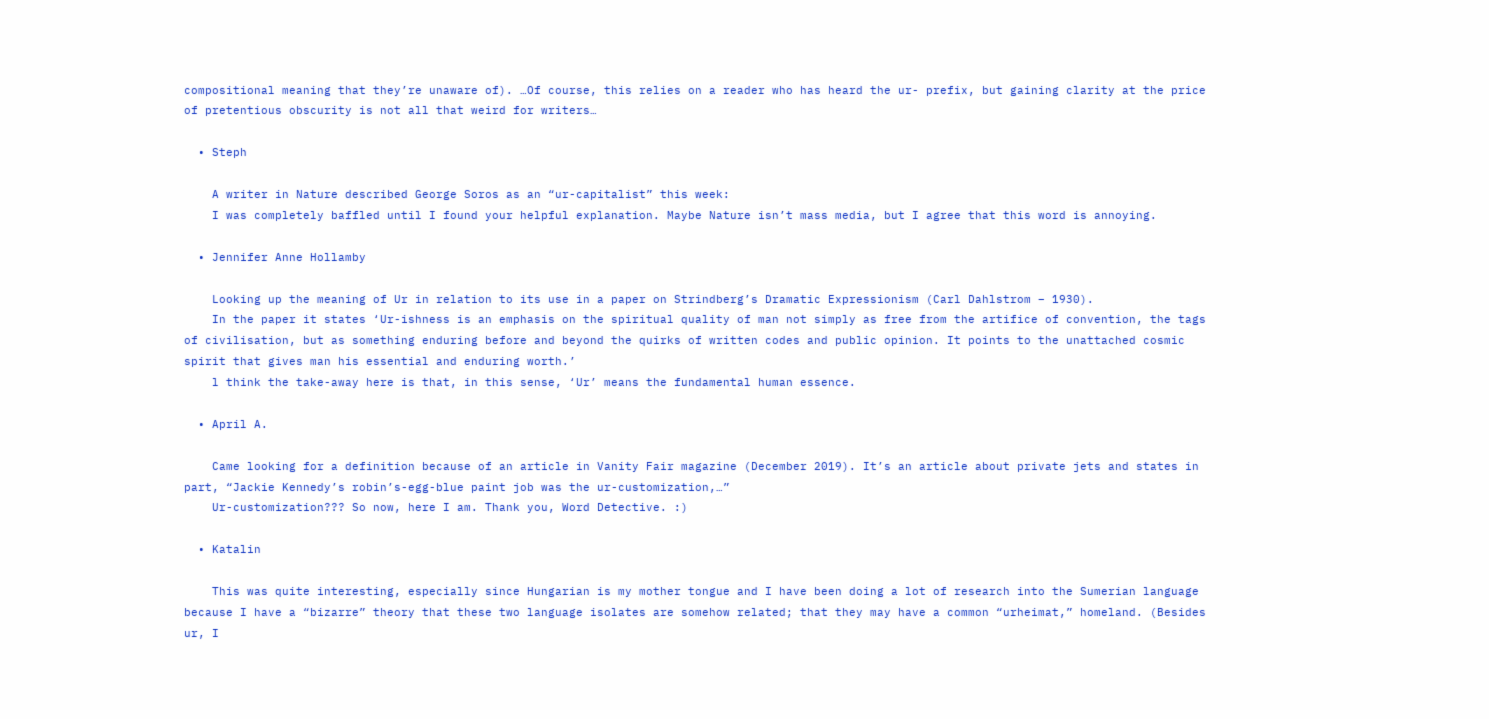compositional meaning that they’re unaware of). …Of course, this relies on a reader who has heard the ur- prefix, but gaining clarity at the price of pretentious obscurity is not all that weird for writers…

  • Steph

    A writer in Nature described George Soros as an “ur-capitalist” this week:
    I was completely baffled until I found your helpful explanation. Maybe Nature isn’t mass media, but I agree that this word is annoying.

  • Jennifer Anne Hollamby

    Looking up the meaning of Ur in relation to its use in a paper on Strindberg’s Dramatic Expressionism (Carl Dahlstrom – 1930).
    In the paper it states ‘Ur-ishness is an emphasis on the spiritual quality of man not simply as free from the artifice of convention, the tags of civilisation, but as something enduring before and beyond the quirks of written codes and public opinion. It points to the unattached cosmic spirit that gives man his essential and enduring worth.’
    l think the take-away here is that, in this sense, ‘Ur’ means the fundamental human essence.

  • April A.

    Came looking for a definition because of an article in Vanity Fair magazine (December 2019). It’s an article about private jets and states in part, “Jackie Kennedy’s robin’s-egg-blue paint job was the ur-customization,…”
    Ur-customization??? So now, here I am. Thank you, Word Detective. :)

  • Katalin

    This was quite interesting, especially since Hungarian is my mother tongue and I have been doing a lot of research into the Sumerian language because I have a “bizarre” theory that these two language isolates are somehow related; that they may have a common “urheimat,” homeland. (Besides ur, I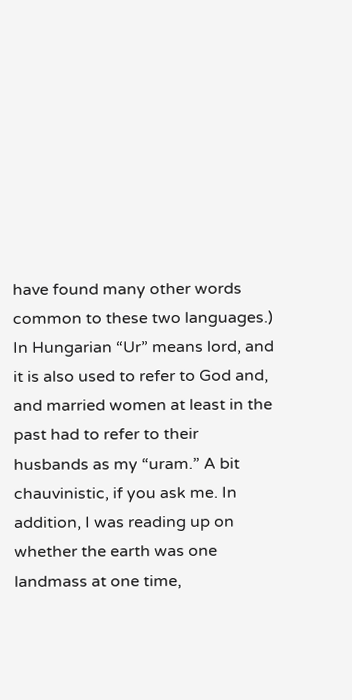have found many other words common to these two languages.) In Hungarian “Ur” means lord, and it is also used to refer to God and, and married women at least in the past had to refer to their husbands as my “uram.” A bit chauvinistic, if you ask me. In addition, I was reading up on whether the earth was one landmass at one time,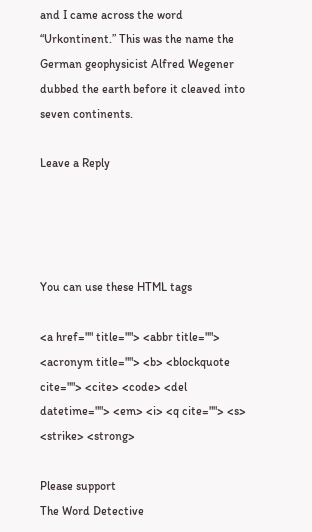and I came across the word “Urkontinent.” This was the name the German geophysicist Alfred Wegener dubbed the earth before it cleaved into seven continents.

Leave a Reply




You can use these HTML tags

<a href="" title=""> <abbr title=""> <acronym title=""> <b> <blockquote cite=""> <cite> <code> <del datetime=""> <em> <i> <q cite=""> <s> <strike> <strong>

Please support
The Word Detective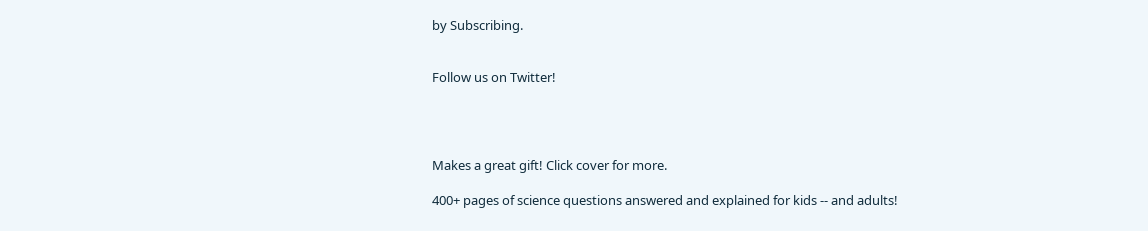by Subscribing.


Follow us on Twitter!




Makes a great gift! Click cover for more.

400+ pages of science questions answered and explained for kids -- and adults!